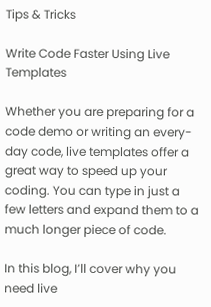Tips & Tricks

Write Code Faster Using Live Templates

Whether you are preparing for a code demo or writing an every-day code, live templates offer a great way to speed up your coding. You can type in just a few letters and expand them to a much longer piece of code.

In this blog, I’ll cover why you need live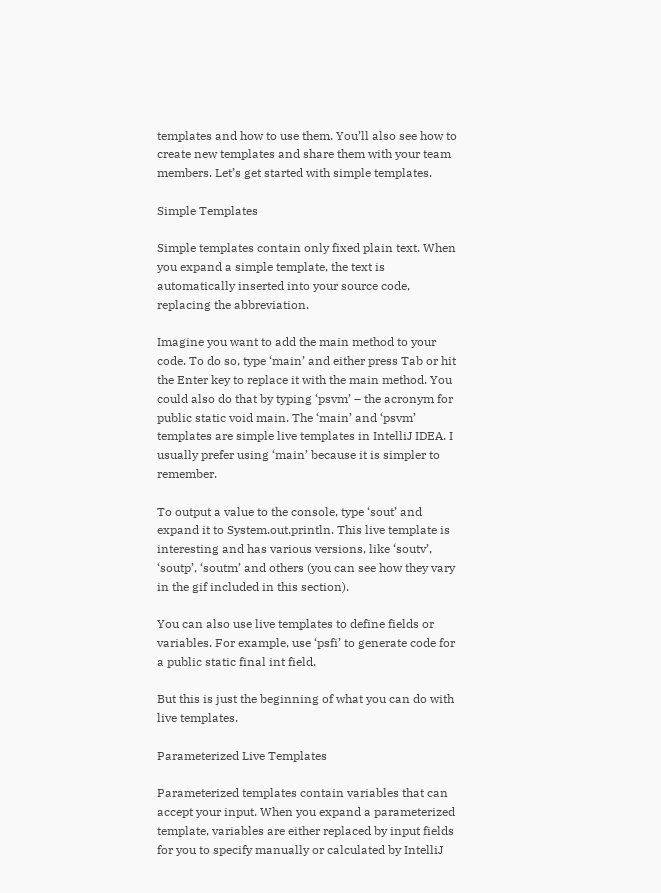templates and how to use them. You’ll also see how to create new templates and share them with your team members. Let’s get started with simple templates.

Simple Templates

Simple templates contain only fixed plain text. When you expand a simple template, the text is automatically inserted into your source code, replacing the abbreviation.

Imagine you want to add the main method to your code. To do so, type ‘main’ and either press Tab or hit the Enter key to replace it with the main method. You could also do that by typing ‘psvm’ – the acronym for public static void main. The ‘main’ and ‘psvm’ templates are simple live templates in IntelliJ IDEA. I usually prefer using ‘main’ because it is simpler to remember.

To output a value to the console, type ‘sout’ and expand it to System.out.println. This live template is interesting and has various versions, like ‘soutv’, ‘soutp’, ‘soutm’ and others (you can see how they vary in the gif included in this section).

You can also use live templates to define fields or variables. For example, use ‘psfi’ to generate code for a public static final int field.

But this is just the beginning of what you can do with live templates.

Parameterized Live Templates

Parameterized templates contain variables that can accept your input. When you expand a parameterized template, variables are either replaced by input fields for you to specify manually or calculated by IntelliJ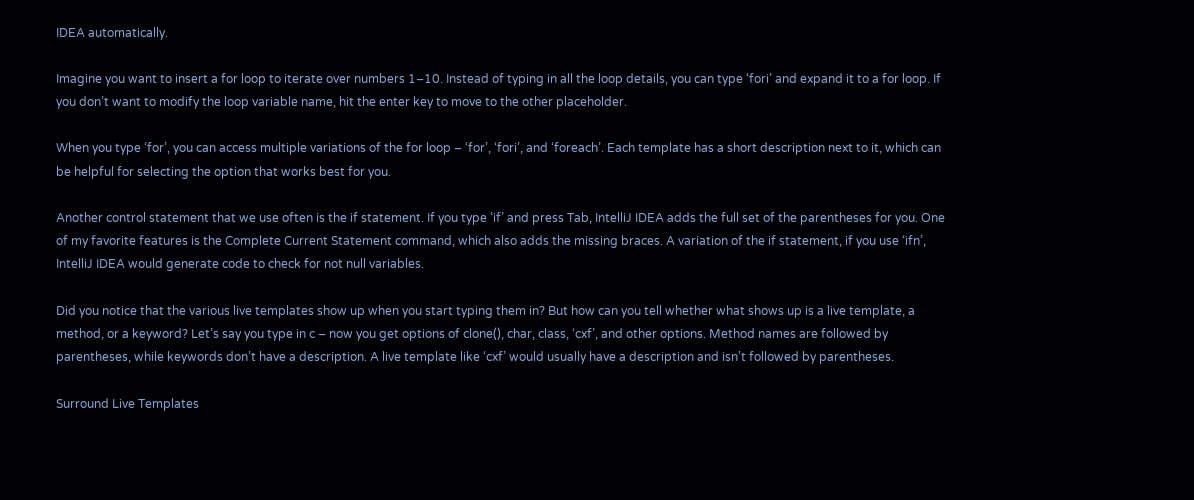IDEA automatically.

Imagine you want to insert a for loop to iterate over numbers 1–10. Instead of typing in all the loop details, you can type ‘fori’ and expand it to a for loop. If you don’t want to modify the loop variable name, hit the enter key to move to the other placeholder.

When you type ‘for’, you can access multiple variations of the for loop – ‘for’, ‘fori’, and ‘foreach’. Each template has a short description next to it, which can be helpful for selecting the option that works best for you.

Another control statement that we use often is the if statement. If you type ‘if’ and press Tab, IntelliJ IDEA adds the full set of the parentheses for you. One of my favorite features is the Complete Current Statement command, which also adds the missing braces. A variation of the if statement, if you use ‘ifn’, IntelliJ IDEA would generate code to check for not null variables.

Did you notice that the various live templates show up when you start typing them in? But how can you tell whether what shows up is a live template, a method, or a keyword? Let’s say you type in c – now you get options of clone(), char, class, ‘cxf’, and other options. Method names are followed by parentheses, while keywords don’t have a description. A live template like ‘cxf’ would usually have a description and isn’t followed by parentheses.

Surround Live Templates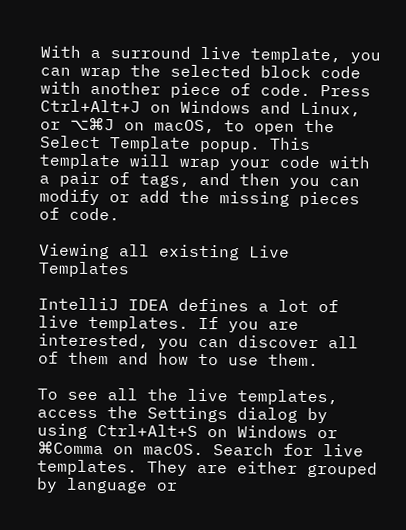With a surround live template, you can wrap the selected block code with another piece of code. Press Ctrl+Alt+J on Windows and Linux, or ⌥⌘J on macOS, to open the Select Template popup. This template will wrap your code with a pair of tags, and then you can modify or add the missing pieces of code.

Viewing all existing Live Templates

IntelliJ IDEA defines a lot of live templates. If you are interested, you can discover all of them and how to use them.

To see all the live templates, access the Settings dialog by using Ctrl+Alt+S on Windows or ⌘Comma on macOS. Search for live templates. They are either grouped by language or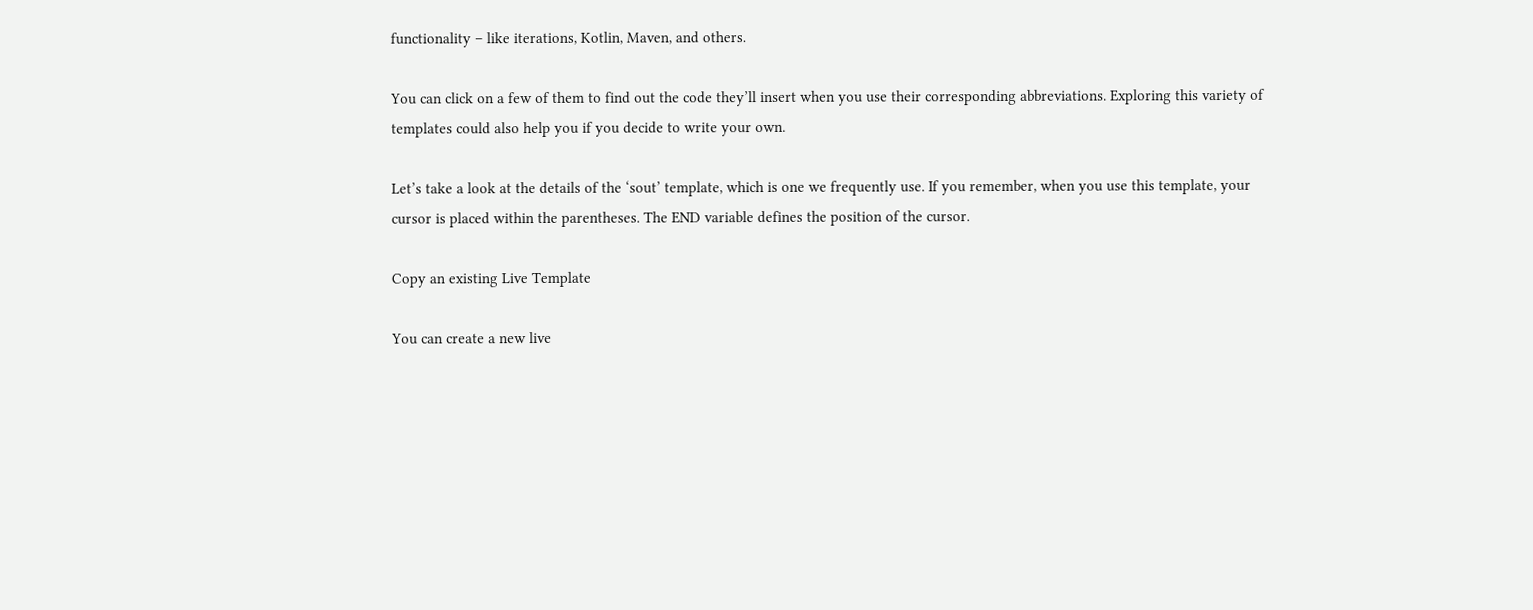functionality – like iterations, Kotlin, Maven, and others.

You can click on a few of them to find out the code they’ll insert when you use their corresponding abbreviations. Exploring this variety of templates could also help you if you decide to write your own.

Let’s take a look at the details of the ‘sout’ template, which is one we frequently use. If you remember, when you use this template, your cursor is placed within the parentheses. The END variable defines the position of the cursor.

Copy an existing Live Template

You can create a new live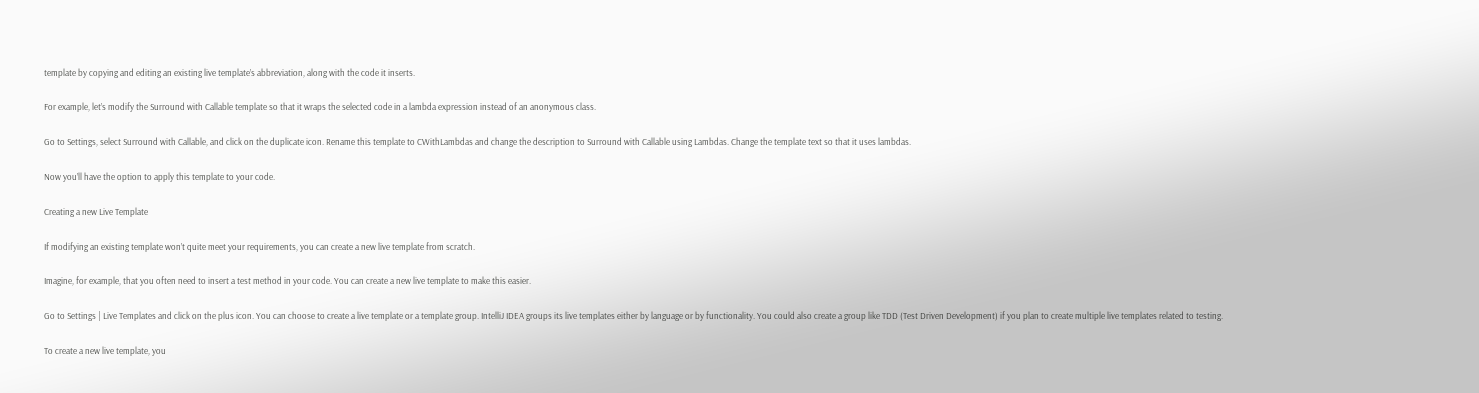template by copying and editing an existing live template’s abbreviation, along with the code it inserts.

For example, let’s modify the Surround with Callable template so that it wraps the selected code in a lambda expression instead of an anonymous class.

Go to Settings, select Surround with Callable, and click on the duplicate icon. Rename this template to CWithLambdas and change the description to Surround with Callable using Lambdas. Change the template text so that it uses lambdas.

Now you’ll have the option to apply this template to your code.

Creating a new Live Template

If modifying an existing template won’t quite meet your requirements, you can create a new live template from scratch.

Imagine, for example, that you often need to insert a test method in your code. You can create a new live template to make this easier.

Go to Settings | Live Templates and click on the plus icon. You can choose to create a live template or a template group. IntelliJ IDEA groups its live templates either by language or by functionality. You could also create a group like TDD (Test Driven Development) if you plan to create multiple live templates related to testing.

To create a new live template, you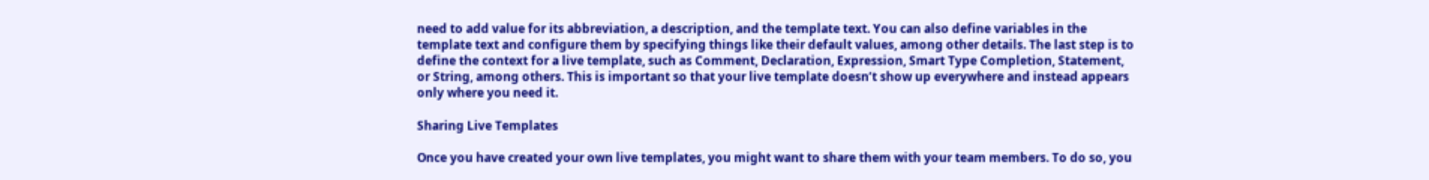need to add value for its abbreviation, a description, and the template text. You can also define variables in the template text and configure them by specifying things like their default values, among other details. The last step is to define the context for a live template, such as Comment, Declaration, Expression, Smart Type Completion, Statement, or String, among others. This is important so that your live template doesn’t show up everywhere and instead appears only where you need it.

Sharing Live Templates

Once you have created your own live templates, you might want to share them with your team members. To do so, you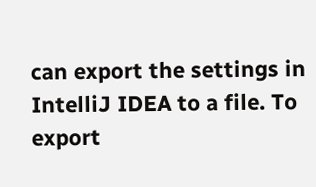can export the settings in IntelliJ IDEA to a file. To export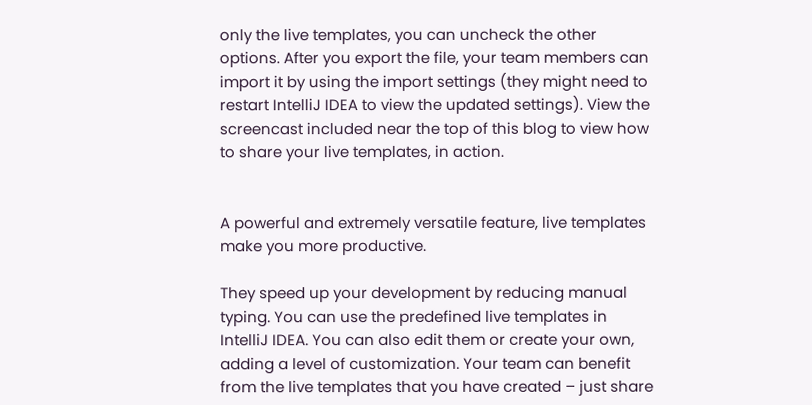only the live templates, you can uncheck the other options. After you export the file, your team members can import it by using the import settings (they might need to restart IntelliJ IDEA to view the updated settings). View the screencast included near the top of this blog to view how to share your live templates, in action.


A powerful and extremely versatile feature, live templates make you more productive.

They speed up your development by reducing manual typing. You can use the predefined live templates in IntelliJ IDEA. You can also edit them or create your own, adding a level of customization. Your team can benefit from the live templates that you have created – just share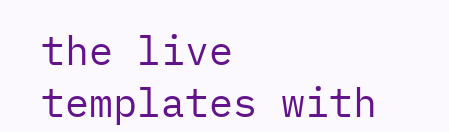the live templates with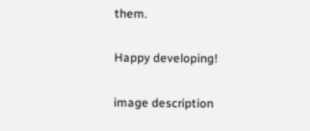them.

Happy developing!

image description